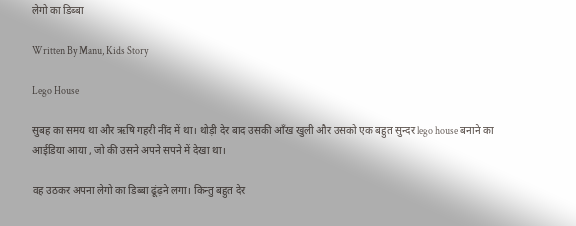लेगो का डिब्बा

Written By Manu, Kids Story

Lego House

सुबह का समय था और ऋषि गहरी नींद में था। थोड़ी देर बाद उसकी आँख खुली और उसको एक बहुत सुन्दर lego house बनाने का आईडिया आया , जो की उसने अपने सपने में देखा था।

वह उठकर अपना लेगो का डिब्बा ढूंढ़ने लगा। किन्तु बहुत देर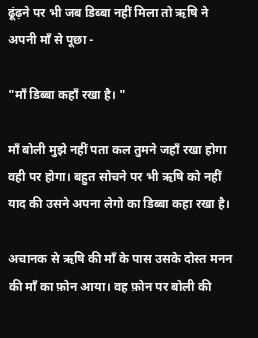ढूंढ़ने पर भी जब डिब्बा नहीं मिला तो ऋषि ने अपनी माँ से पूछा -

"माँ डिब्बा कहाँ रखा है। "

माँ बोली मुझे नहीं पता कल तुमने जहाँ रखा होगा वही पर होगा। बहुत सोचने पर भी ऋषि को नहीं याद की उसने अपना लेगो का डिब्बा कहा रखा है।

अचानक से ऋषि की माँ के पास उसके दोस्त मनन की माँ का फ़ोन आया। वह फ़ोन पर बोली की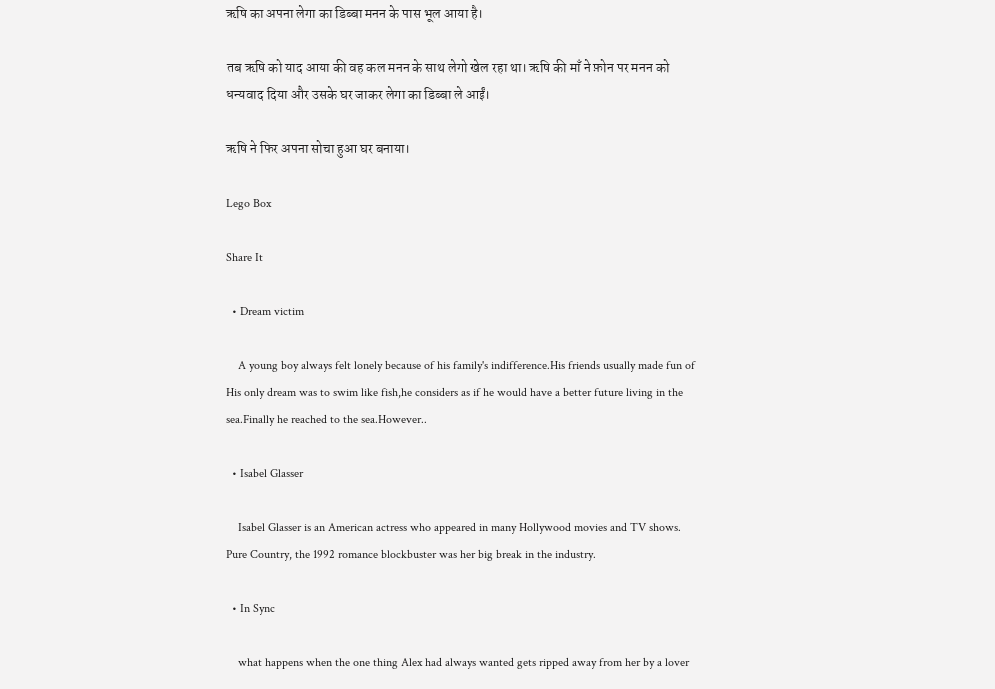ऋषि का अपना लेगा का डिब्बा मनन के पास भूल आया है।

तब ऋषि को याद आया की वह कल मनन के साथ लेगो खेल रहा था। ऋषि की माँ ने फ़ोन पर मनन को धन्यवाद दिया और उसके घर जाकर लेगा का डिब्बा ले आईं।

ऋषि ने फिर अपना सोचा हुआ घर बनाया।

Lego Box

Share It

  • Dream victim

    A young boy always felt lonely because of his family's indifference.His friends usually made fun of His only dream was to swim like fish,he considers as if he would have a better future living in the sea.Finally he reached to the sea.However..

  • Isabel Glasser

    Isabel Glasser is an American actress who appeared in many Hollywood movies and TV shows. Pure Country, the 1992 romance blockbuster was her big break in the industry.

  • In Sync

    what happens when the one thing Alex had always wanted gets ripped away from her by a lover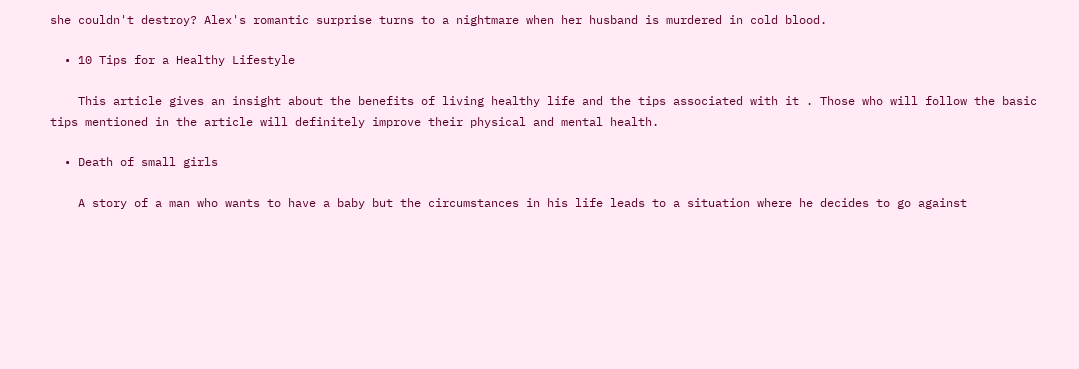she couldn't destroy? Alex's romantic surprise turns to a nightmare when her husband is murdered in cold blood.

  • 10 Tips for a Healthy Lifestyle

    This article gives an insight about the benefits of living healthy life and the tips associated with it . Those who will follow the basic tips mentioned in the article will definitely improve their physical and mental health.

  • Death of small girls

    A story of a man who wants to have a baby but the circumstances in his life leads to a situation where he decides to go against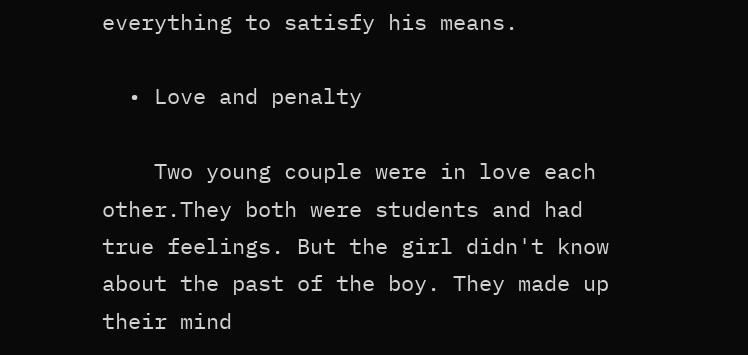everything to satisfy his means.

  • Love and penalty

    Two young couple were in love each other.They both were students and had true feelings. But the girl didn't know about the past of the boy. They made up their mind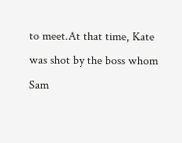to meet.At that time, Kate was shot by the boss whom Sam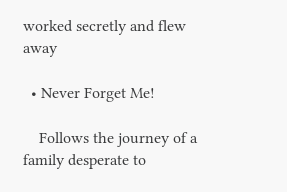worked secretly and flew away

  • Never Forget Me!

    Follows the journey of a family desperate to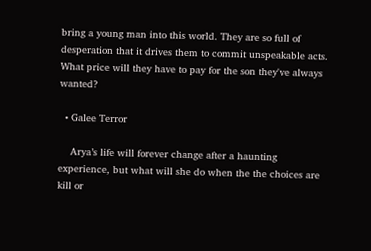bring a young man into this world. They are so full of desperation that it drives them to commit unspeakable acts. What price will they have to pay for the son they've always wanted?

  • Galee Terror

    Arya’s life will forever change after a haunting experience, but what will she do when the the choices are kill or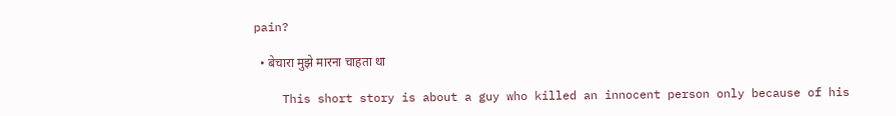pain?

  • बेचारा मुझे मारना चाहता था

    This short story is about a guy who killed an innocent person only because of his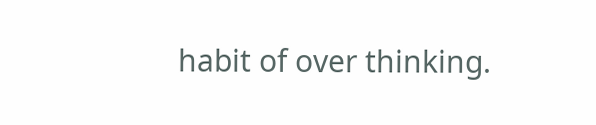habit of over thinking.